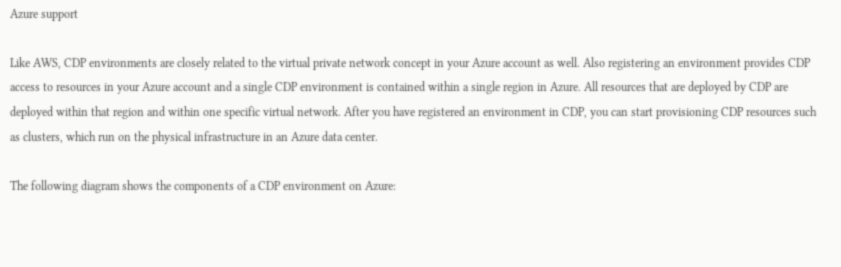Azure support

Like AWS, CDP environments are closely related to the virtual private network concept in your Azure account as well. Also registering an environment provides CDP access to resources in your Azure account and a single CDP environment is contained within a single region in Azure. All resources that are deployed by CDP are deployed within that region and within one specific virtual network. After you have registered an environment in CDP, you can start provisioning CDP resources such as clusters, which run on the physical infrastructure in an Azure data center.

The following diagram shows the components of a CDP environment on Azure: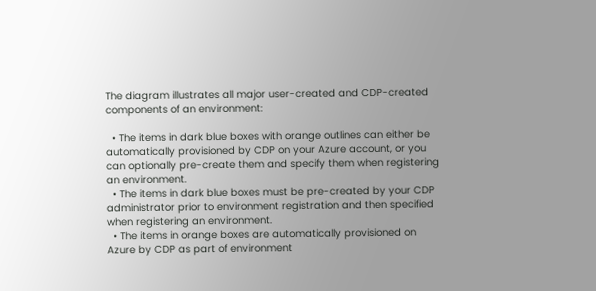The diagram illustrates all major user-created and CDP-created components of an environment:

  • The items in dark blue boxes with orange outlines can either be automatically provisioned by CDP on your Azure account, or you can optionally pre-create them and specify them when registering an environment.
  • The items in dark blue boxes must be pre-created by your CDP administrator prior to environment registration and then specified when registering an environment.
  • The items in orange boxes are automatically provisioned on Azure by CDP as part of environment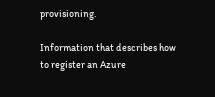provisioning.

Information that describes how to register an Azure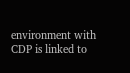environment with CDP is linked to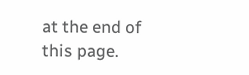at the end of this page.